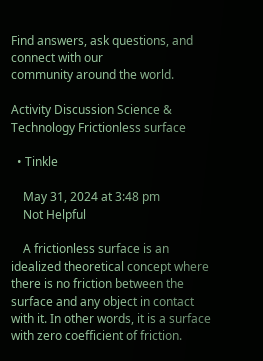Find answers, ask questions, and connect with our
community around the world.

Activity Discussion Science & Technology Frictionless surface

  • Tinkle

    May 31, 2024 at 3:48 pm
    Not Helpful

    A frictionless surface is an idealized theoretical concept where there is no friction between the surface and any object in contact with it. In other words, it is a surface with zero coefficient of friction.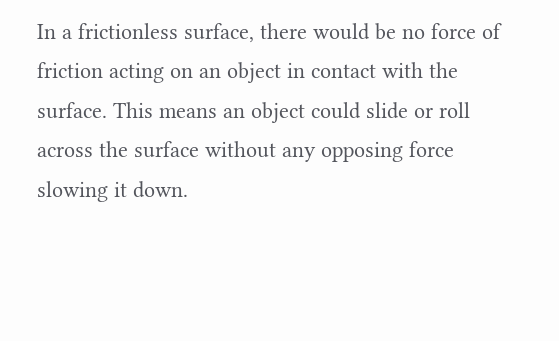In a frictionless surface, there would be no force of friction acting on an object in contact with the surface. This means an object could slide or roll across the surface without any opposing force slowing it down.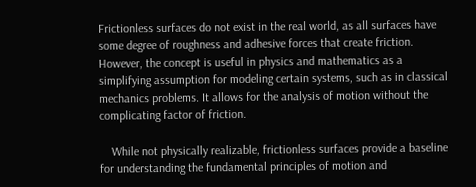Frictionless surfaces do not exist in the real world, as all surfaces have some degree of roughness and adhesive forces that create friction. However, the concept is useful in physics and mathematics as a simplifying assumption for modeling certain systems, such as in classical mechanics problems. It allows for the analysis of motion without the complicating factor of friction.

    While not physically realizable, frictionless surfaces provide a baseline for understanding the fundamental principles of motion and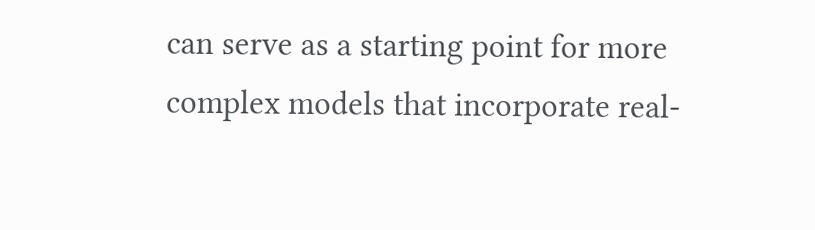can serve as a starting point for more complex models that incorporate real-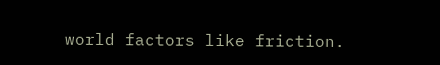world factors like friction.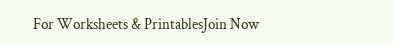For Worksheets & PrintablesJoin Now